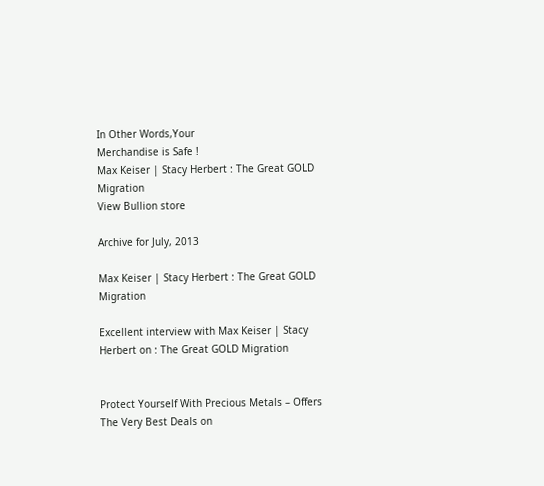In Other Words,Your
Merchandise is Safe !
Max Keiser | Stacy Herbert : The Great GOLD Migration
View Bullion store

Archive for July, 2013

Max Keiser | Stacy Herbert : The Great GOLD Migration

Excellent interview with Max Keiser | Stacy Herbert on : The Great GOLD Migration


Protect Yourself With Precious Metals – Offers The Very Best Deals on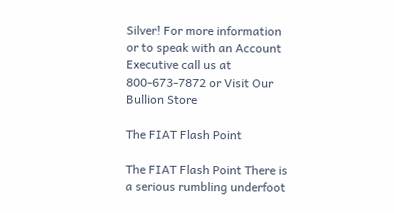Silver! For more information or to speak with an Account Executive call us at 800-673-7872 or Visit Our Bullion Store

The FIAT Flash Point

The FIAT Flash Point There is a serious rumbling underfoot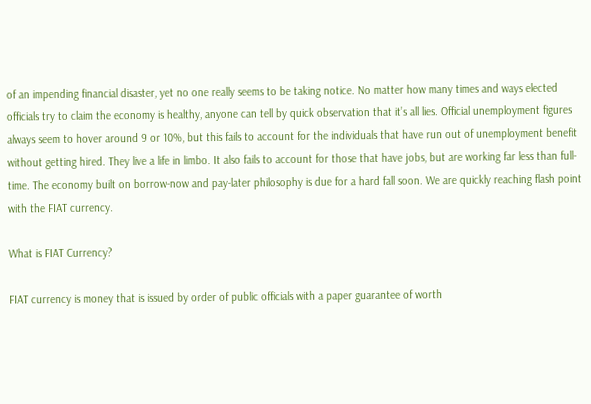of an impending financial disaster, yet no one really seems to be taking notice. No matter how many times and ways elected officials try to claim the economy is healthy, anyone can tell by quick observation that it’s all lies. Official unemployment figures always seem to hover around 9 or 10%, but this fails to account for the individuals that have run out of unemployment benefit without getting hired. They live a life in limbo. It also fails to account for those that have jobs, but are working far less than full-time. The economy built on borrow-now and pay-later philosophy is due for a hard fall soon. We are quickly reaching flash point with the FIAT currency.

What is FIAT Currency?

FIAT currency is money that is issued by order of public officials with a paper guarantee of worth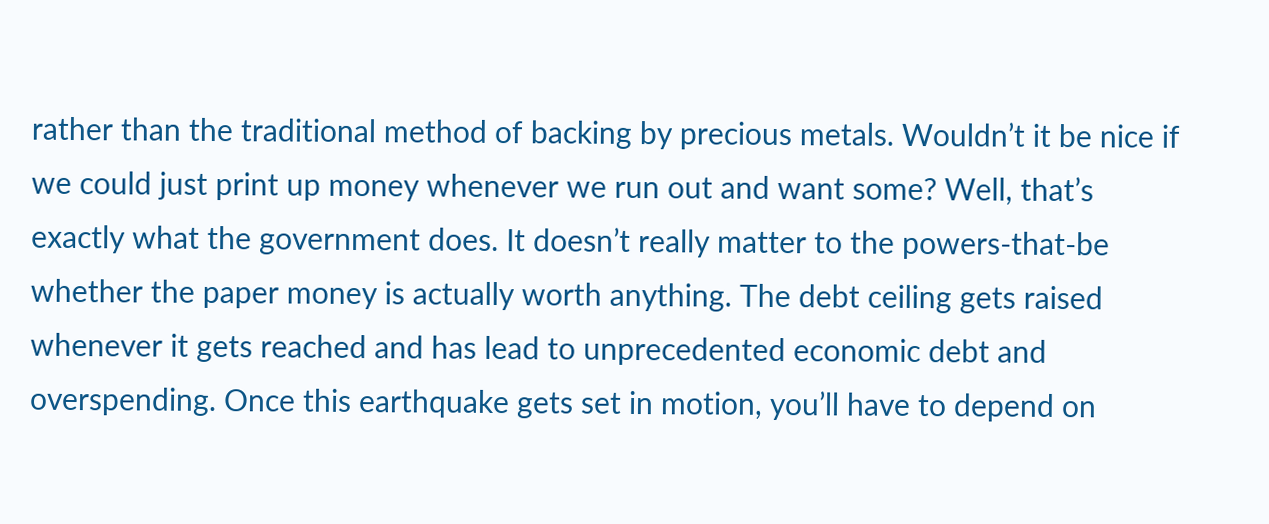rather than the traditional method of backing by precious metals. Wouldn’t it be nice if we could just print up money whenever we run out and want some? Well, that’s exactly what the government does. It doesn’t really matter to the powers-that-be whether the paper money is actually worth anything. The debt ceiling gets raised whenever it gets reached and has lead to unprecedented economic debt and overspending. Once this earthquake gets set in motion, you’ll have to depend on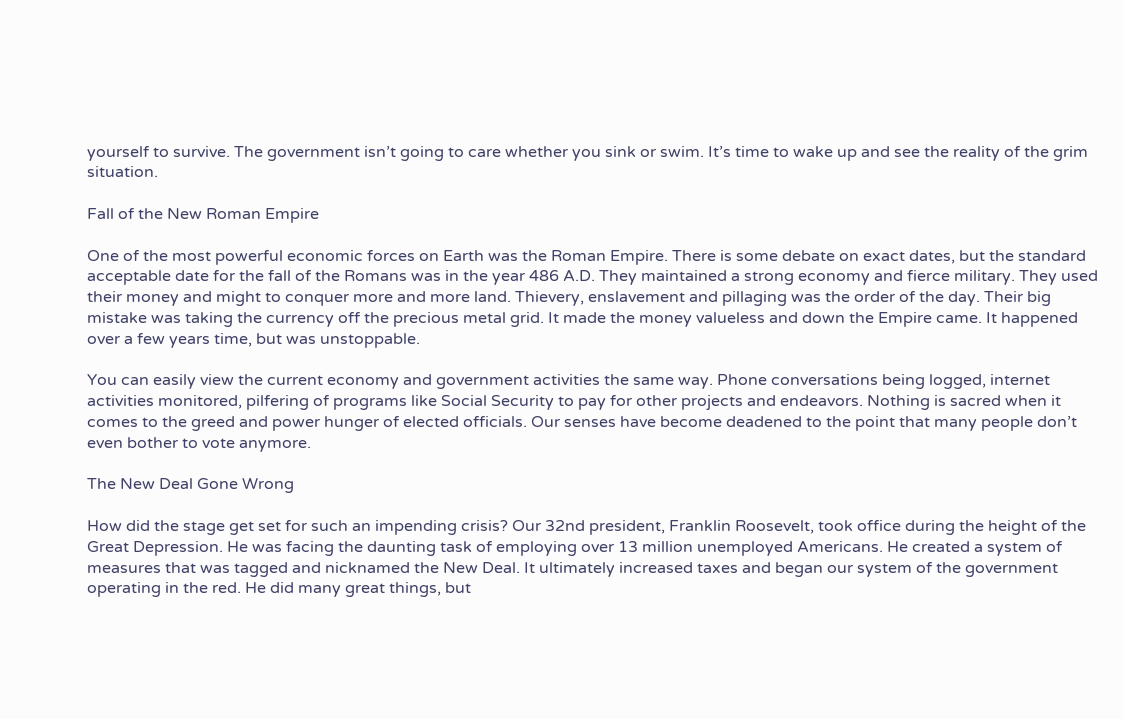yourself to survive. The government isn’t going to care whether you sink or swim. It’s time to wake up and see the reality of the grim situation.

Fall of the New Roman Empire

One of the most powerful economic forces on Earth was the Roman Empire. There is some debate on exact dates, but the standard acceptable date for the fall of the Romans was in the year 486 A.D. They maintained a strong economy and fierce military. They used their money and might to conquer more and more land. Thievery, enslavement and pillaging was the order of the day. Their big mistake was taking the currency off the precious metal grid. It made the money valueless and down the Empire came. It happened over a few years time, but was unstoppable.

You can easily view the current economy and government activities the same way. Phone conversations being logged, internet activities monitored, pilfering of programs like Social Security to pay for other projects and endeavors. Nothing is sacred when it comes to the greed and power hunger of elected officials. Our senses have become deadened to the point that many people don’t even bother to vote anymore.

The New Deal Gone Wrong

How did the stage get set for such an impending crisis? Our 32nd president, Franklin Roosevelt, took office during the height of the Great Depression. He was facing the daunting task of employing over 13 million unemployed Americans. He created a system of measures that was tagged and nicknamed the New Deal. It ultimately increased taxes and began our system of the government operating in the red. He did many great things, but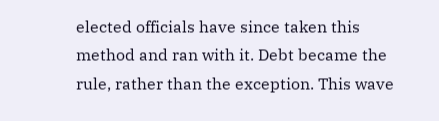elected officials have since taken this method and ran with it. Debt became the rule, rather than the exception. This wave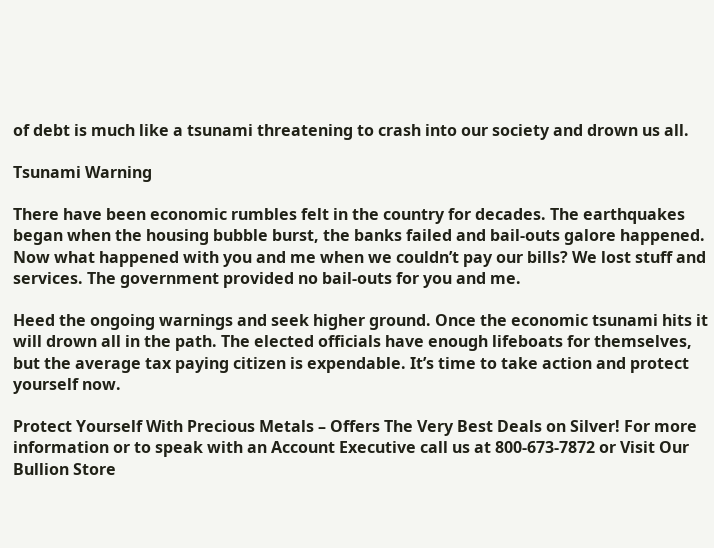of debt is much like a tsunami threatening to crash into our society and drown us all.

Tsunami Warning

There have been economic rumbles felt in the country for decades. The earthquakes began when the housing bubble burst, the banks failed and bail-outs galore happened. Now what happened with you and me when we couldn’t pay our bills? We lost stuff and services. The government provided no bail-outs for you and me.

Heed the ongoing warnings and seek higher ground. Once the economic tsunami hits it will drown all in the path. The elected officials have enough lifeboats for themselves, but the average tax paying citizen is expendable. It’s time to take action and protect yourself now.

Protect Yourself With Precious Metals – Offers The Very Best Deals on Silver! For more information or to speak with an Account Executive call us at 800-673-7872 or Visit Our Bullion Store